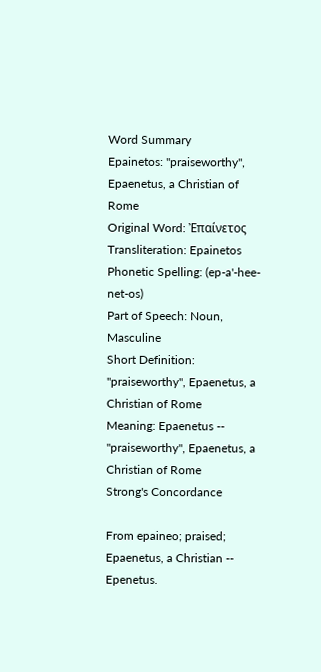Word Summary
Epainetos: "praiseworthy", Epaenetus, a Christian of Rome
Original Word: Ἐπαίνετος
Transliteration: Epainetos
Phonetic Spelling: (ep-a'-hee-net-os)
Part of Speech: Noun, Masculine
Short Definition: "praiseworthy", Epaenetus, a Christian of Rome
Meaning: Epaenetus -- "praiseworthy", Epaenetus, a Christian of Rome
Strong's Concordance

From epaineo; praised; Epaenetus, a Christian -- Epenetus.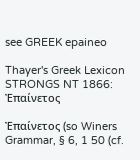see GREEK epaineo

Thayer's Greek Lexicon
STRONGS NT 1866: Ἐπαίνετος

Ἐπαίνετος (so Winers Grammar, § 6, 1 50 (cf.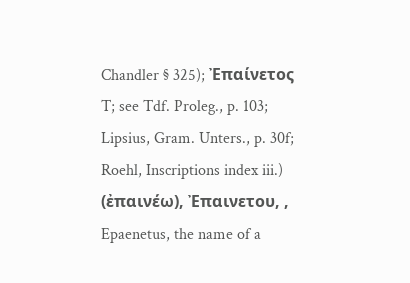Chandler § 325); Ἐπαίνετος T; see Tdf. Proleg., p. 103; Lipsius, Gram. Unters., p. 30f; Roehl, Inscriptions index iii.) (ἐπαινέω), Ἐπαινετου, , Epaenetus, the name of a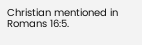Christian mentioned in Romans 16:5.